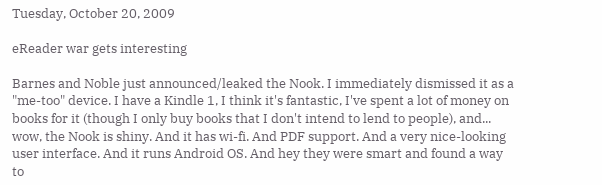Tuesday, October 20, 2009

eReader war gets interesting

Barnes and Noble just announced/leaked the Nook. I immediately dismissed it as a "me-too" device. I have a Kindle 1, I think it's fantastic, I've spent a lot of money on books for it (though I only buy books that I don't intend to lend to people), and... wow, the Nook is shiny. And it has wi-fi. And PDF support. And a very nice-looking user interface. And it runs Android OS. And hey they were smart and found a way to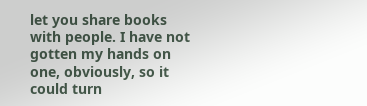let you share books with people. I have not gotten my hands on one, obviously, so it could turn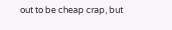out to be cheap crap, but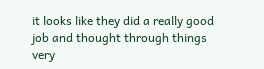it looks like they did a really good job and thought through things very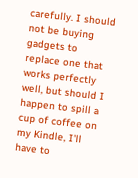carefully. I should not be buying gadgets to replace one that works perfectly well, but should I happen to spill a cup of coffee on my Kindle, I'll have to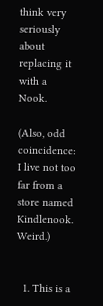think very seriously about replacing it with a Nook.

(Also, odd coincidence: I live not too far from a store named Kindlenook. Weird.)


  1. This is a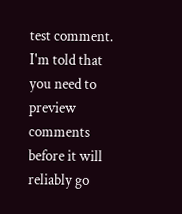test comment. I'm told that you need to preview comments before it will reliably go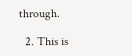through.

  2. This is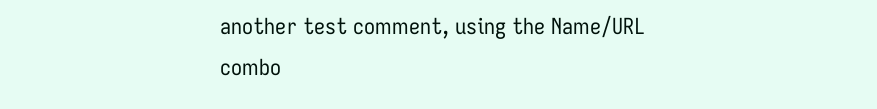another test comment, using the Name/URL combo